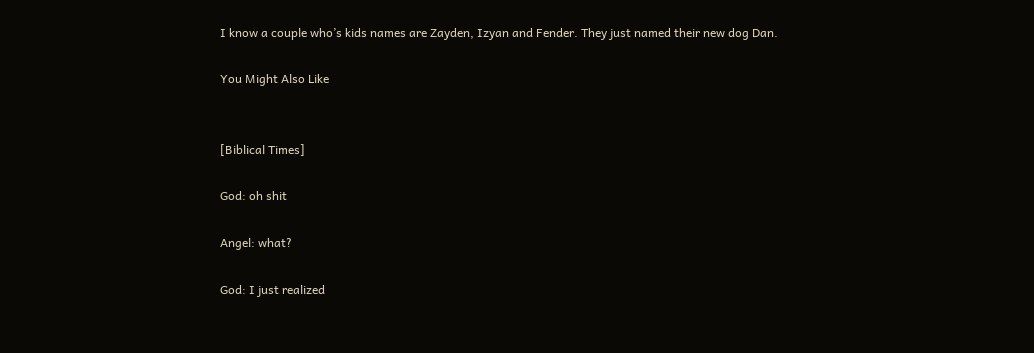I know a couple who’s kids names are Zayden, Izyan and Fender. They just named their new dog Dan.

You Might Also Like


[Biblical Times]

God: oh shit

Angel: what?

God: I just realized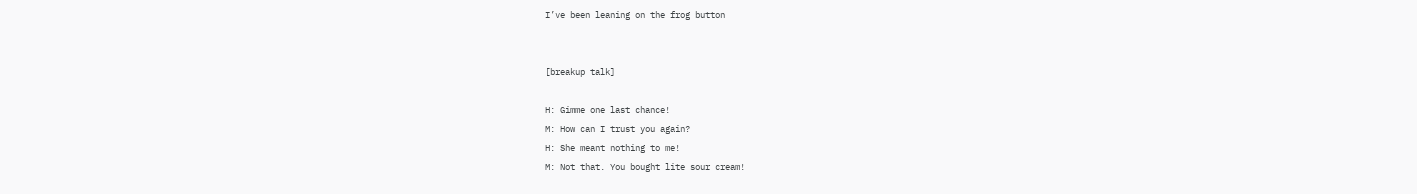I’ve been leaning on the frog button


[breakup talk]

H: Gimme one last chance!
M: How can I trust you again?
H: She meant nothing to me!
M: Not that. You bought lite sour cream!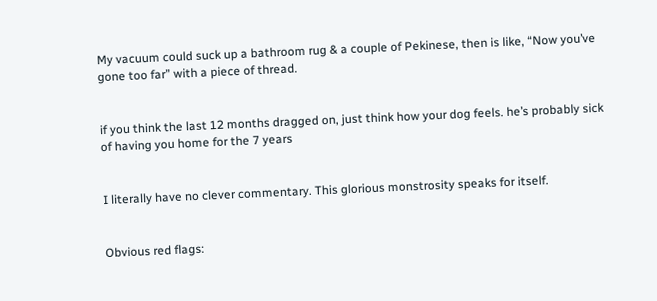My vacuum could suck up a bathroom rug & a couple of Pekinese, then is like, “Now you’ve gone too far” with a piece of thread.


if you think the last 12 months dragged on, just think how your dog feels. he’s probably sick of having you home for the 7 years


I literally have no clever commentary. This glorious monstrosity speaks for itself.


Obvious red flags: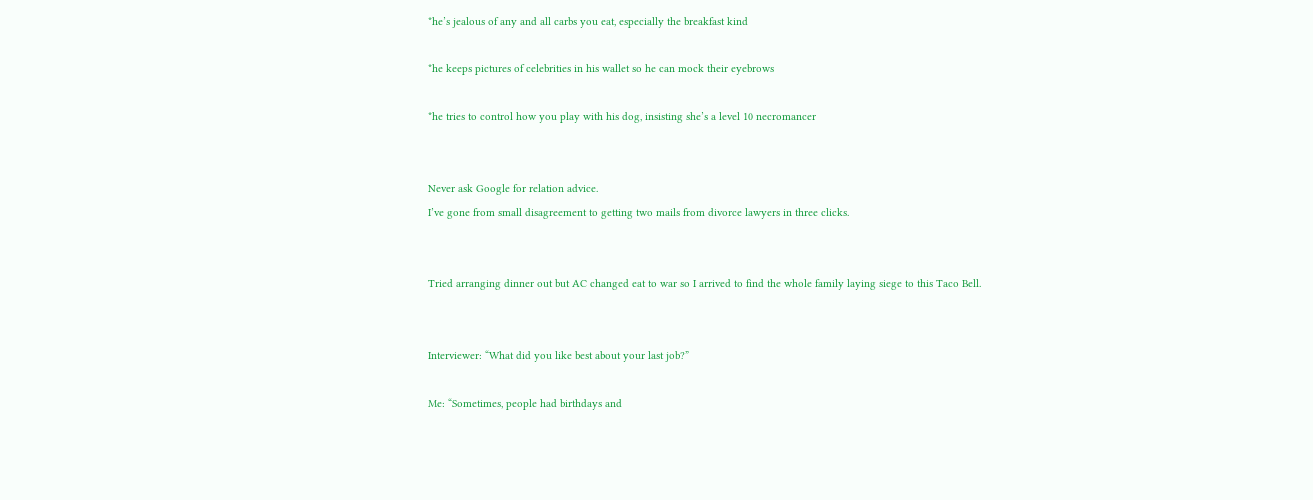*he’s jealous of any and all carbs you eat, especially the breakfast kind

*he keeps pictures of celebrities in his wallet so he can mock their eyebrows

*he tries to control how you play with his dog, insisting she’s a level 10 necromancer


Never ask Google for relation advice.
I’ve gone from small disagreement to getting two mails from divorce lawyers in three clicks.


Tried arranging dinner out but AC changed eat to war so I arrived to find the whole family laying siege to this Taco Bell.


Interviewer: “What did you like best about your last job?”

Me: “Sometimes, people had birthdays and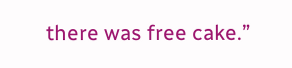there was free cake.”